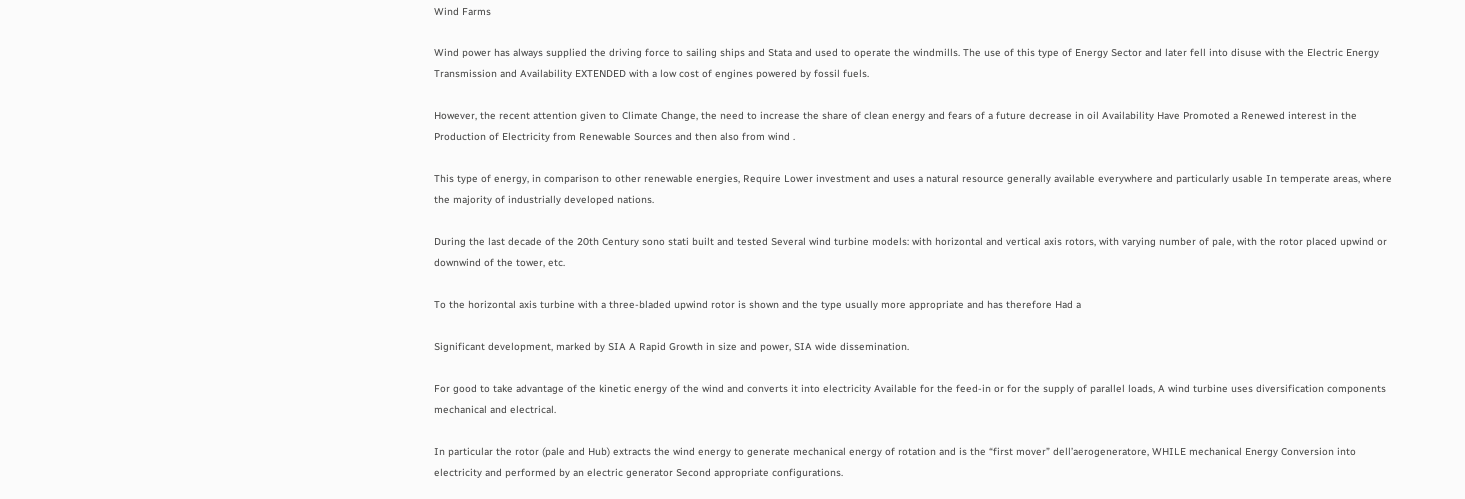Wind Farms

Wind power has always supplied the driving force to sailing ships and Stata and used to operate the windmills. The use of this type of Energy Sector and later fell into disuse with the Electric Energy Transmission and Availability EXTENDED with a low cost of engines powered by fossil fuels.

However, the recent attention given to Climate Change, the need to increase the share of clean energy and fears of a future decrease in oil Availability Have Promoted a Renewed interest in the Production of Electricity from Renewable Sources and then also from wind .

This type of energy, in comparison to other renewable energies, Require Lower investment and uses a natural resource generally available everywhere and particularly usable In temperate areas, where the majority of industrially developed nations.

During the last decade of the 20th Century sono stati built and tested Several wind turbine models: with horizontal and vertical axis rotors, with varying number of pale, with the rotor placed upwind or downwind of the tower, etc.

To the horizontal axis turbine with a three-bladed upwind rotor is shown and the type usually more appropriate and has therefore Had a

Significant development, marked by SIA A Rapid Growth in size and power, SIA wide dissemination.

For good to take advantage of the kinetic energy of the wind and converts it into electricity Available for the feed-in or for the supply of parallel loads, A wind turbine uses diversification components mechanical and electrical.

In particular the rotor (pale and Hub) extracts the wind energy to generate mechanical energy of rotation and is the “first mover” dell’aerogeneratore, WHILE mechanical Energy Conversion into electricity and performed by an electric generator Second appropriate configurations.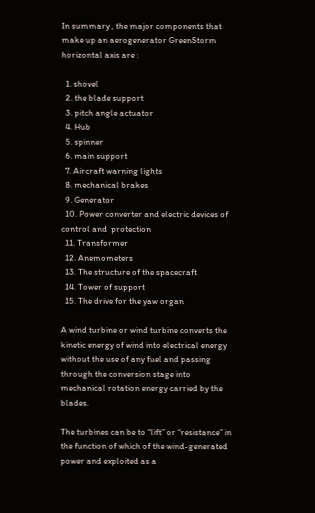In summary , the major components that make up an aerogenerator GreenStorm horizontal axis are :

  1. shovel
  2. the blade support
  3. pitch angle actuator
  4. Hub
  5. spinner
  6. main support
  7. Aircraft warning lights
  8. mechanical brakes
  9. Generator
  10. Power converter and electric devices of control and  protection
  11. Transformer
  12. Anemometers
  13. The structure of the spacecraft
  14. Tower of support
  15. The drive for the yaw organ

A wind turbine or wind turbine converts the kinetic energy of wind into electrical energy without the use of any fuel and passing through the conversion stage into mechanical rotation energy carried by the blades.

The turbines can be to “lift” or “resistance” in the function of which of the wind-generated power and exploited as a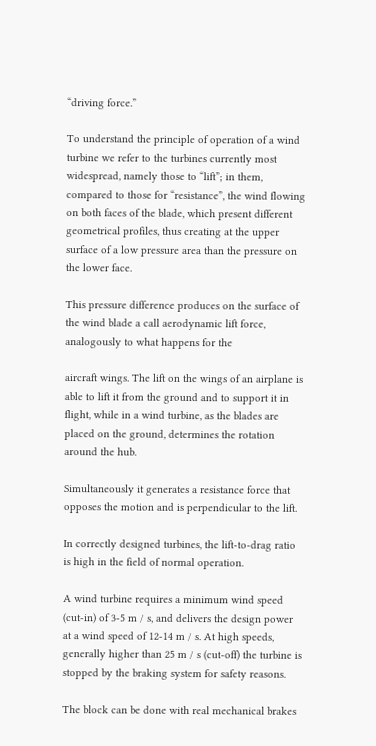“driving force.”

To understand the principle of operation of a wind turbine we refer to the turbines currently most widespread, namely those to “lift”; in them, compared to those for “resistance”, the wind flowing on both faces of the blade, which present different geometrical profiles, thus creating at the upper surface of a low pressure area than the pressure on the lower face.

This pressure difference produces on the surface of the wind blade a call aerodynamic lift force, analogously to what happens for the

aircraft wings. The lift on the wings of an airplane is able to lift it from the ground and to support it in flight, while in a wind turbine, as the blades are placed on the ground, determines the rotation around the hub.

Simultaneously it generates a resistance force that opposes the motion and is perpendicular to the lift.

In correctly designed turbines, the lift-to-drag ratio is high in the field of normal operation.

A wind turbine requires a minimum wind speed (cut-in) of 3-5 m / s, and delivers the design power at a wind speed of 12-14 m / s. At high speeds, generally higher than 25 m / s (cut-off) the turbine is stopped by the braking system for safety reasons.

The block can be done with real mechanical brakes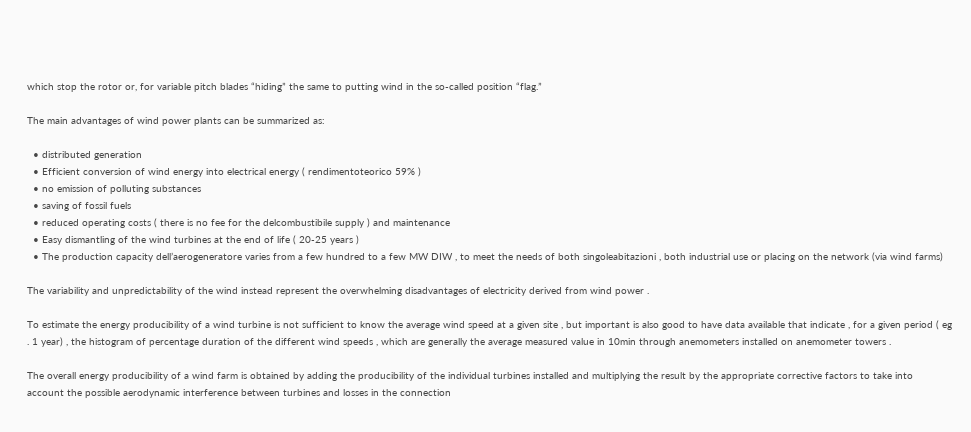which stop the rotor or, for variable pitch blades “hiding” the same to putting wind in the so-called position “flag.”

The main advantages of wind power plants can be summarized as:

  • distributed generation
  • Efficient conversion of wind energy into electrical energy ( rendimentoteorico 59% )
  • no emission of polluting substances
  • saving of fossil fuels
  • reduced operating costs ( there is no fee for the delcombustibile supply ) and maintenance
  • Easy dismantling of the wind turbines at the end of life ( 20-25 years )
  • The production capacity dell’aerogeneratore varies from a few hundred to a few MW DIW , to meet the needs of both singoleabitazioni , both industrial use or placing on the network (via wind farms)

The variability and unpredictability of the wind instead represent the overwhelming disadvantages of electricity derived from wind power .

To estimate the energy producibility of a wind turbine is not sufficient to know the average wind speed at a given site , but important is also good to have data available that indicate , for a given period ( eg . 1 year) , the histogram of percentage duration of the different wind speeds , which are generally the average measured value in 10min through anemometers installed on anemometer towers .

The overall energy producibility of a wind farm is obtained by adding the producibility of the individual turbines installed and multiplying the result by the appropriate corrective factors to take into account the possible aerodynamic interference between turbines and losses in the connection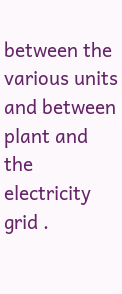between the various units and between plant and the electricity grid .